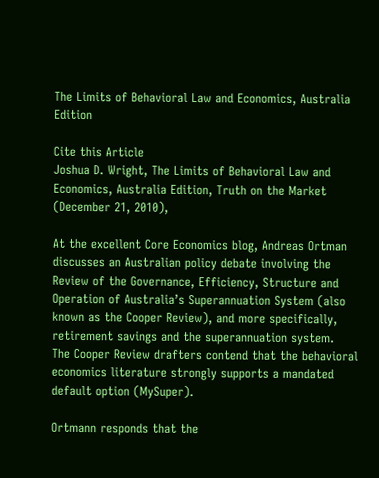The Limits of Behavioral Law and Economics, Australia Edition

Cite this Article
Joshua D. Wright, The Limits of Behavioral Law and Economics, Australia Edition, Truth on the Market (December 21, 2010),

At the excellent Core Economics blog, Andreas Ortman discusses an Australian policy debate involving the Review of the Governance, Efficiency, Structure and Operation of Australia’s Superannuation System (also known as the Cooper Review), and more specifically, retirement savings and the superannuation system.  The Cooper Review drafters contend that the behavioral economics literature strongly supports a mandated default option (MySuper).

Ortmann responds that the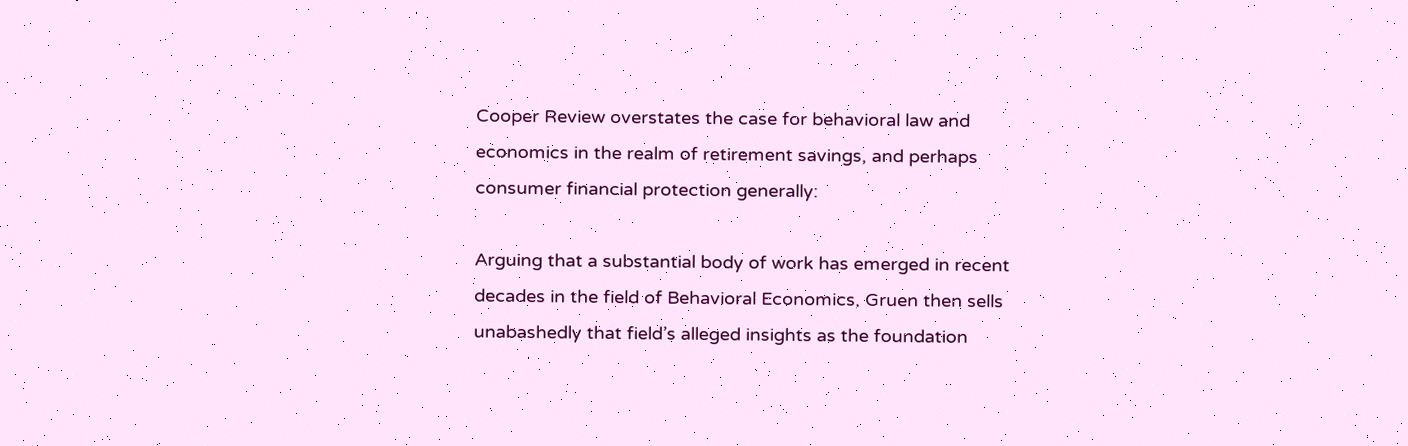Cooper Review overstates the case for behavioral law and economics in the realm of retirement savings, and perhaps consumer financial protection generally:

Arguing that a substantial body of work has emerged in recent decades in the field of Behavioral Economics, Gruen then sells unabashedly that field’s alleged insights as the foundation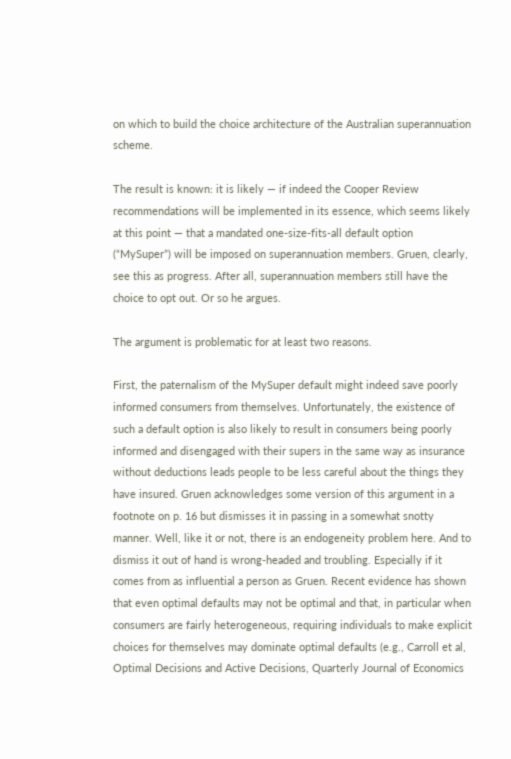on which to build the choice architecture of the Australian superannuation scheme.

The result is known: it is likely — if indeed the Cooper Review recommendations will be implemented in its essence, which seems likely at this point — that a mandated one-size-fits-all default option (“MySuper”) will be imposed on superannuation members. Gruen, clearly, see this as progress. After all, superannuation members still have the choice to opt out. Or so he argues.

The argument is problematic for at least two reasons.

First, the paternalism of the MySuper default might indeed save poorly informed consumers from themselves. Unfortunately, the existence of such a default option is also likely to result in consumers being poorly informed and disengaged with their supers in the same way as insurance without deductions leads people to be less careful about the things they have insured. Gruen acknowledges some version of this argument in a footnote on p. 16 but dismisses it in passing in a somewhat snotty manner. Well, like it or not, there is an endogeneity problem here. And to dismiss it out of hand is wrong-headed and troubling. Especially if it comes from as influential a person as Gruen. Recent evidence has shown that even optimal defaults may not be optimal and that, in particular when consumers are fairly heterogeneous, requiring individuals to make explicit choices for themselves may dominate optimal defaults (e.g., Carroll et al, Optimal Decisions and Active Decisions, Quarterly Journal of Economics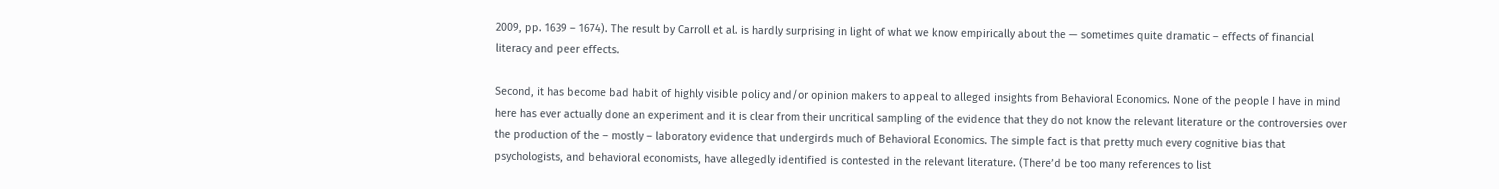2009, pp. 1639 – 1674). The result by Carroll et al. is hardly surprising in light of what we know empirically about the — sometimes quite dramatic – effects of financial literacy and peer effects.

Second, it has become bad habit of highly visible policy and/or opinion makers to appeal to alleged insights from Behavioral Economics. None of the people I have in mind here has ever actually done an experiment and it is clear from their uncritical sampling of the evidence that they do not know the relevant literature or the controversies over the production of the – mostly – laboratory evidence that undergirds much of Behavioral Economics. The simple fact is that pretty much every cognitive bias that psychologists, and behavioral economists, have allegedly identified is contested in the relevant literature. (There’d be too many references to list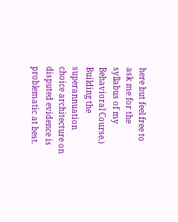here but feel free to ask me for the syllabus of my Behavioral Course.) Building the superannuation choice architecture on disputed evidence is problematic at best.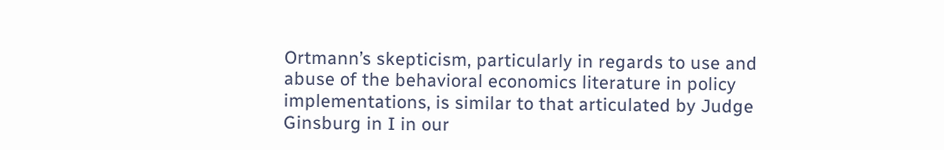Ortmann’s skepticism, particularly in regards to use and abuse of the behavioral economics literature in policy implementations, is similar to that articulated by Judge Ginsburg in I in our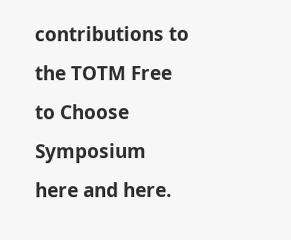contributions to the TOTM Free to Choose Symposium here and here.